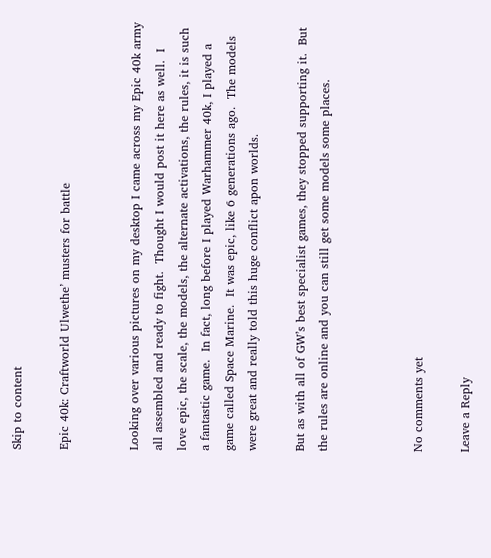Skip to content

Epic 40k: Craftworld Ulwethe’ musters for battle


Looking over various pictures on my desktop I came across my Epic 40k army all assembled and ready to fight.  Thought I would post it here as well.  I love epic, the scale, the models, the alternate activations, the rules, it is such a fantastic game.  In fact, long before I played Warhammer 40k, I played a game called Space Marine.  It was epic, like 6 generations ago.  The models were great and really told this huge conflict apon worlds.

But as with all of GW’s best specialist games, they stopped supporting it.  But the rules are online and you can still get some models some places.



No comments yet

Leave a Reply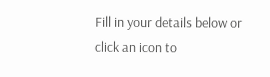Fill in your details below or click an icon to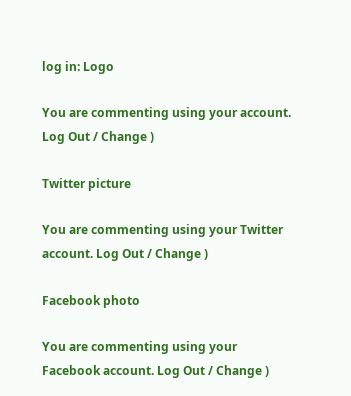log in: Logo

You are commenting using your account. Log Out / Change )

Twitter picture

You are commenting using your Twitter account. Log Out / Change )

Facebook photo

You are commenting using your Facebook account. Log Out / Change )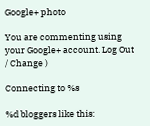Google+ photo

You are commenting using your Google+ account. Log Out / Change )

Connecting to %s

%d bloggers like this: